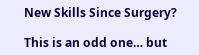New Skills Since Surgery?

This is an odd one… but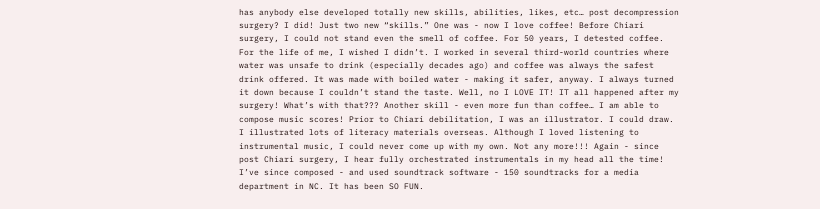has anybody else developed totally new skills, abilities, likes, etc… post decompression surgery? I did! Just two new “skills.” One was - now I love coffee! Before Chiari surgery, I could not stand even the smell of coffee. For 50 years, I detested coffee. For the life of me, I wished I didn’t. I worked in several third-world countries where water was unsafe to drink (especially decades ago) and coffee was always the safest drink offered. It was made with boiled water - making it safer, anyway. I always turned it down because I couldn’t stand the taste. Well, no I LOVE IT! IT all happened after my surgery! What’s with that??? Another skill - even more fun than coffee… I am able to compose music scores! Prior to Chiari debilitation, I was an illustrator. I could draw. I illustrated lots of literacy materials overseas. Although I loved listening to instrumental music, I could never come up with my own. Not any more!!! Again - since post Chiari surgery, I hear fully orchestrated instrumentals in my head all the time! I’ve since composed - and used soundtrack software - 150 soundtracks for a media department in NC. It has been SO FUN.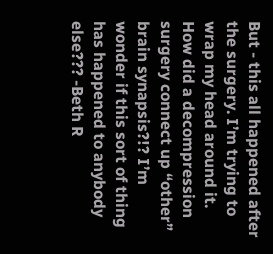But - this all happened after the surgery. I’m trying to wrap my head around it. How did a decompression surgery connect up “other” brain synapsis?!? I’m wonder if this sort of thing has happened to anybody else??? -Beth R